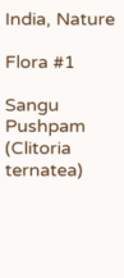India, Nature

Flora #1

Sangu Pushpam (Clitoria ternatea)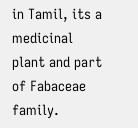in Tamil, its a medicinal plant and part of Fabaceae family.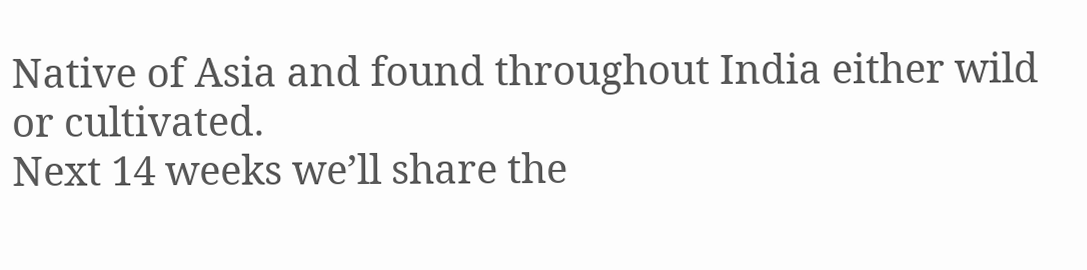Native of Asia and found throughout India either wild or cultivated.
Next 14 weeks we’ll share the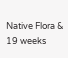Native Flora & 19 weeks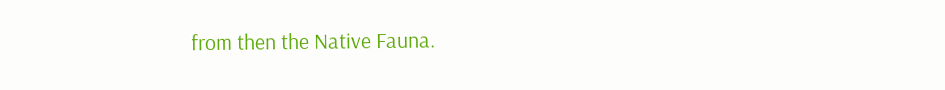from then the Native Fauna.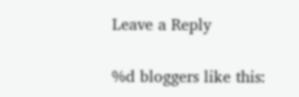Leave a Reply

%d bloggers like this: